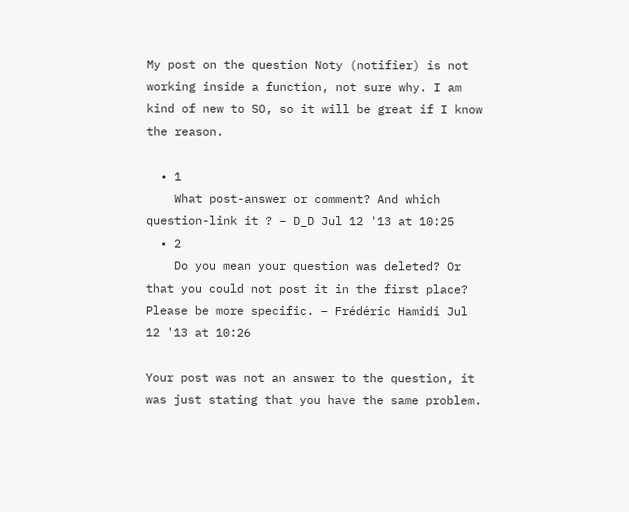My post on the question Noty (notifier) is not working inside a function, not sure why. I am kind of new to SO, so it will be great if I know the reason.

  • 1
    What post-answer or comment? And which question-link it ? – D_D Jul 12 '13 at 10:25
  • 2
    Do you mean your question was deleted? Or that you could not post it in the first place? Please be more specific. – Frédéric Hamidi Jul 12 '13 at 10:26

Your post was not an answer to the question, it was just stating that you have the same problem.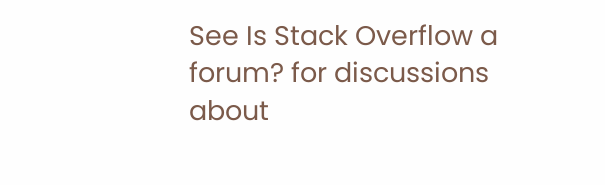See Is Stack Overflow a forum? for discussions about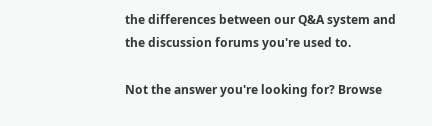the differences between our Q&A system and the discussion forums you're used to.

Not the answer you're looking for? Browse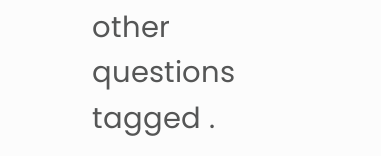other questions tagged .